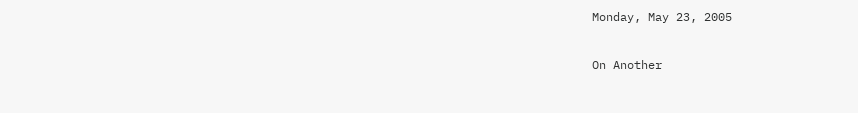Monday, May 23, 2005

On Another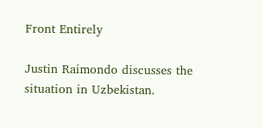Front Entirely

Justin Raimondo discusses the situation in Uzbekistan.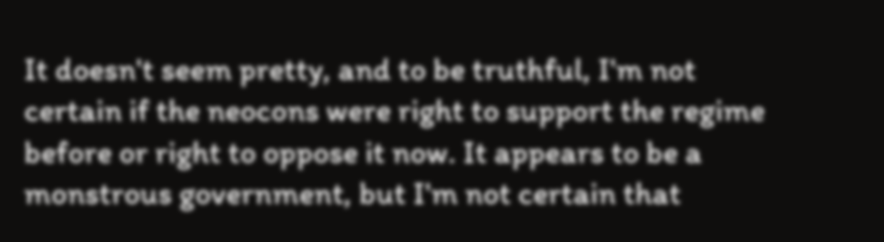It doesn't seem pretty, and to be truthful, I'm not certain if the neocons were right to support the regime before or right to oppose it now. It appears to be a monstrous government, but I'm not certain that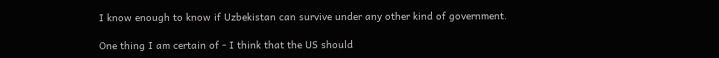I know enough to know if Uzbekistan can survive under any other kind of government.

One thing I am certain of - I think that the US should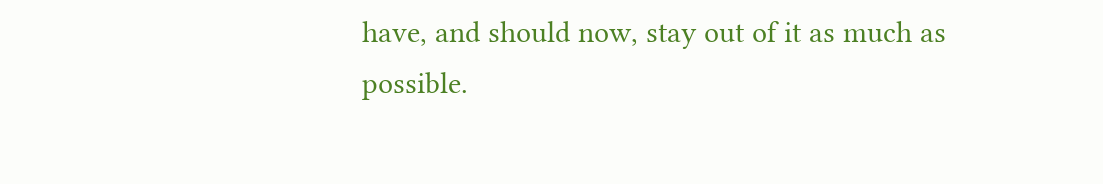have, and should now, stay out of it as much as possible.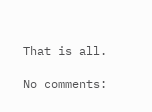That is all.

No comments: